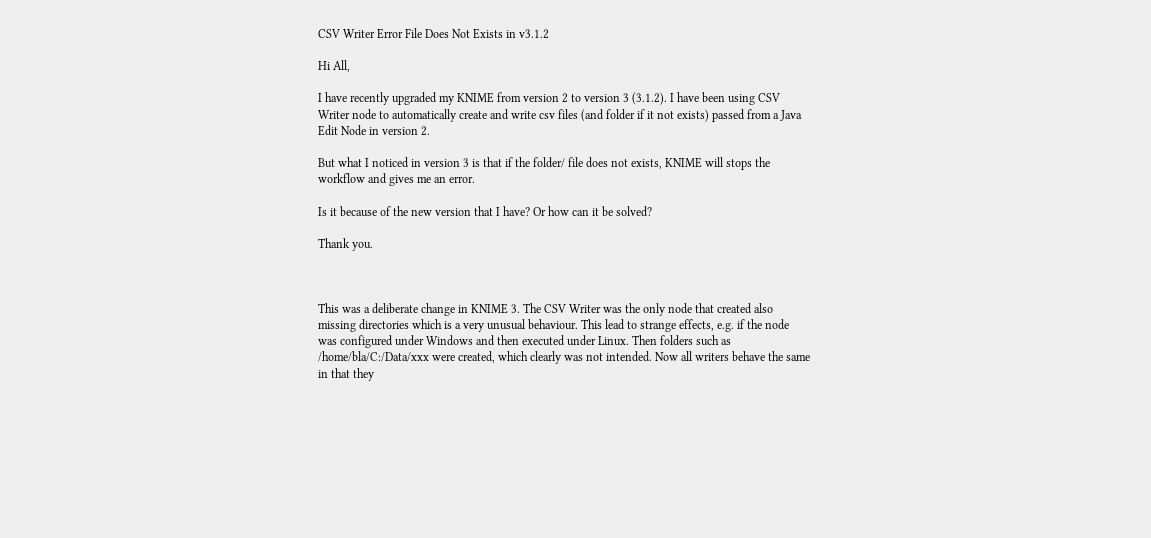CSV Writer Error File Does Not Exists in v3.1.2

Hi All,

I have recently upgraded my KNIME from version 2 to version 3 (3.1.2). I have been using CSV Writer node to automatically create and write csv files (and folder if it not exists) passed from a Java Edit Node in version 2.

But what I noticed in version 3 is that if the folder/ file does not exists, KNIME will stops the workflow and gives me an error.

Is it because of the new version that I have? Or how can it be solved?

Thank you.



This was a deliberate change in KNIME 3. The CSV Writer was the only node that created also missing directories which is a very unusual behaviour. This lead to strange effects, e.g. if the node was configured under Windows and then executed under Linux. Then folders such as /home/bla/C:/Data/xxx were created, which clearly was not intended. Now all writers behave the same in that they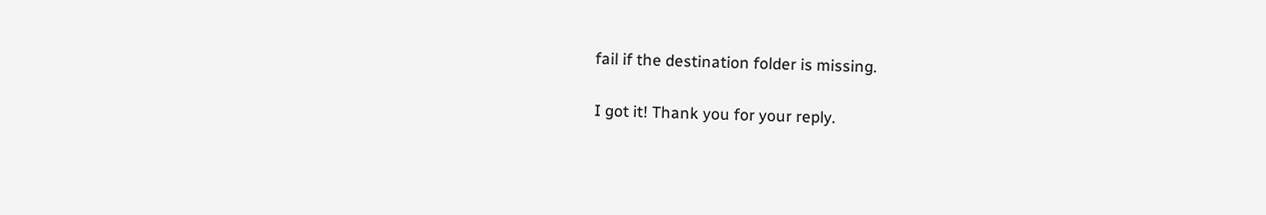fail if the destination folder is missing.

I got it! Thank you for your reply.